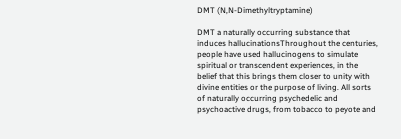DMT (N,N-Dimethyltryptamine)

DMT a naturally occurring substance that induces hallucinationsThroughout the centuries, people have used hallucinogens to simulate spiritual or transcendent experiences, in the belief that this brings them closer to unity with divine entities or the purpose of living. All sorts of naturally occurring psychedelic and psychoactive drugs, from tobacco to peyote and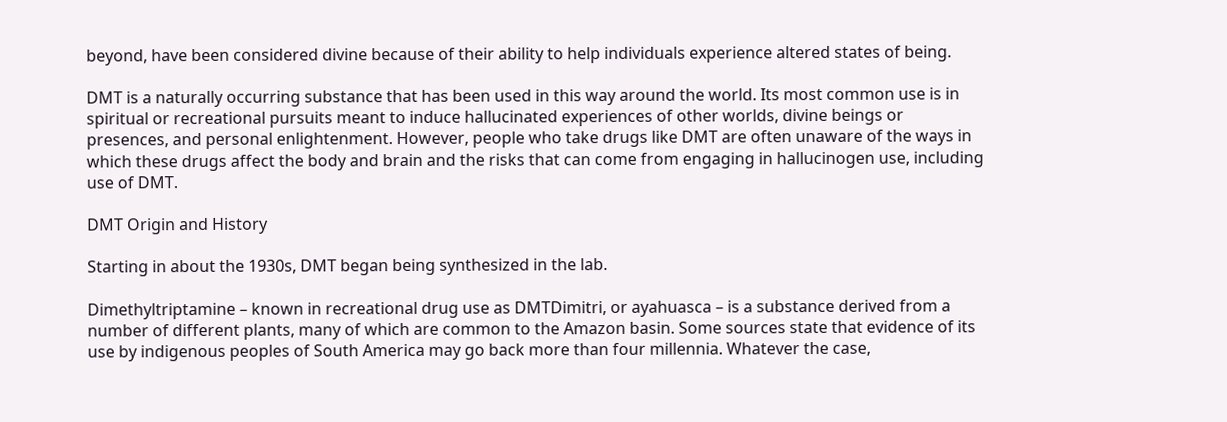beyond, have been considered divine because of their ability to help individuals experience altered states of being.

DMT is a naturally occurring substance that has been used in this way around the world. Its most common use is in spiritual or recreational pursuits meant to induce hallucinated experiences of other worlds, divine beings or presences, and personal enlightenment. However, people who take drugs like DMT are often unaware of the ways in which these drugs affect the body and brain and the risks that can come from engaging in hallucinogen use, including use of DMT.

DMT Origin and History

Starting in about the 1930s, DMT began being synthesized in the lab.

Dimethyltriptamine – known in recreational drug use as DMTDimitri, or ayahuasca – is a substance derived from a number of different plants, many of which are common to the Amazon basin. Some sources state that evidence of its use by indigenous peoples of South America may go back more than four millennia. Whatever the case,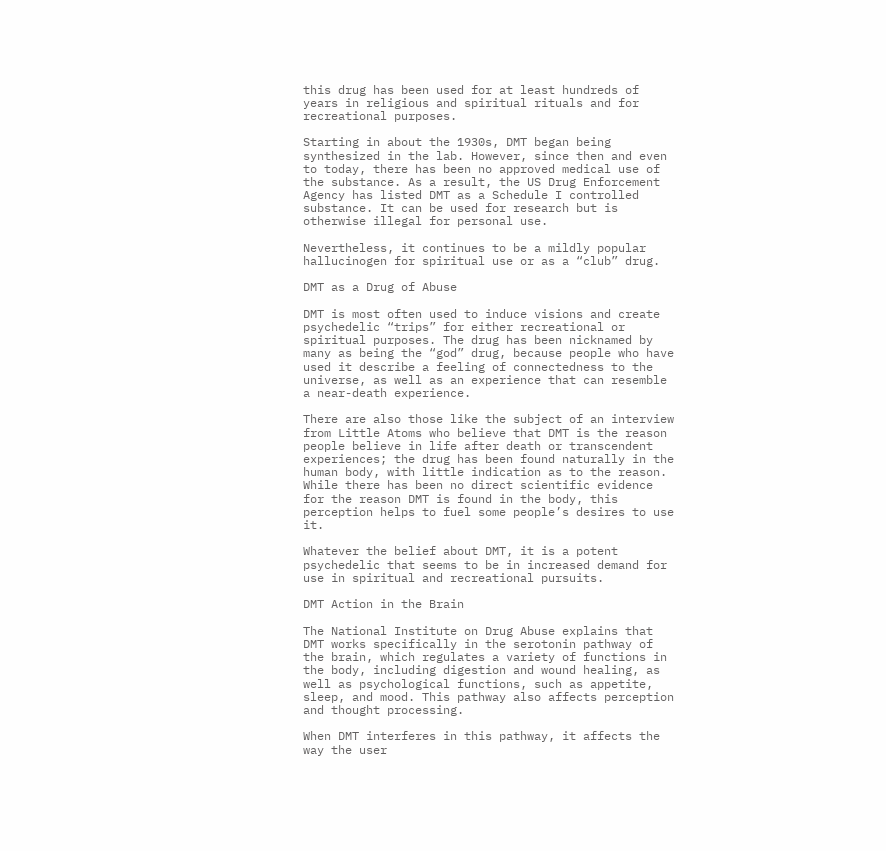this drug has been used for at least hundreds of years in religious and spiritual rituals and for recreational purposes.

Starting in about the 1930s, DMT began being synthesized in the lab. However, since then and even to today, there has been no approved medical use of the substance. As a result, the US Drug Enforcement Agency has listed DMT as a Schedule I controlled substance. It can be used for research but is otherwise illegal for personal use.

Nevertheless, it continues to be a mildly popular hallucinogen for spiritual use or as a “club” drug.

DMT as a Drug of Abuse

DMT is most often used to induce visions and create psychedelic “trips” for either recreational or spiritual purposes. The drug has been nicknamed by many as being the “god” drug, because people who have used it describe a feeling of connectedness to the universe, as well as an experience that can resemble a near-death experience.

There are also those like the subject of an interview from Little Atoms who believe that DMT is the reason people believe in life after death or transcendent experiences; the drug has been found naturally in the human body, with little indication as to the reason. While there has been no direct scientific evidence for the reason DMT is found in the body, this perception helps to fuel some people’s desires to use it.

Whatever the belief about DMT, it is a potent psychedelic that seems to be in increased demand for use in spiritual and recreational pursuits.

DMT Action in the Brain

The National Institute on Drug Abuse explains that DMT works specifically in the serotonin pathway of the brain, which regulates a variety of functions in the body, including digestion and wound healing, as well as psychological functions, such as appetite, sleep, and mood. This pathway also affects perception and thought processing.

When DMT interferes in this pathway, it affects the way the user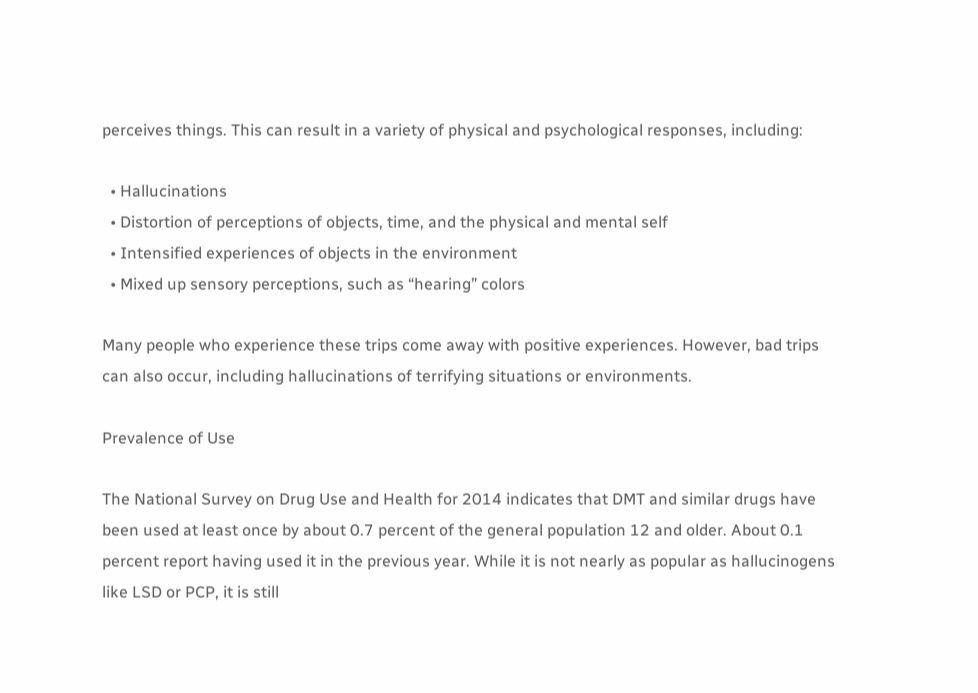perceives things. This can result in a variety of physical and psychological responses, including:

  • Hallucinations
  • Distortion of perceptions of objects, time, and the physical and mental self
  • Intensified experiences of objects in the environment
  • Mixed up sensory perceptions, such as “hearing” colors

Many people who experience these trips come away with positive experiences. However, bad trips can also occur, including hallucinations of terrifying situations or environments.

Prevalence of Use

The National Survey on Drug Use and Health for 2014 indicates that DMT and similar drugs have been used at least once by about 0.7 percent of the general population 12 and older. About 0.1 percent report having used it in the previous year. While it is not nearly as popular as hallucinogens like LSD or PCP, it is still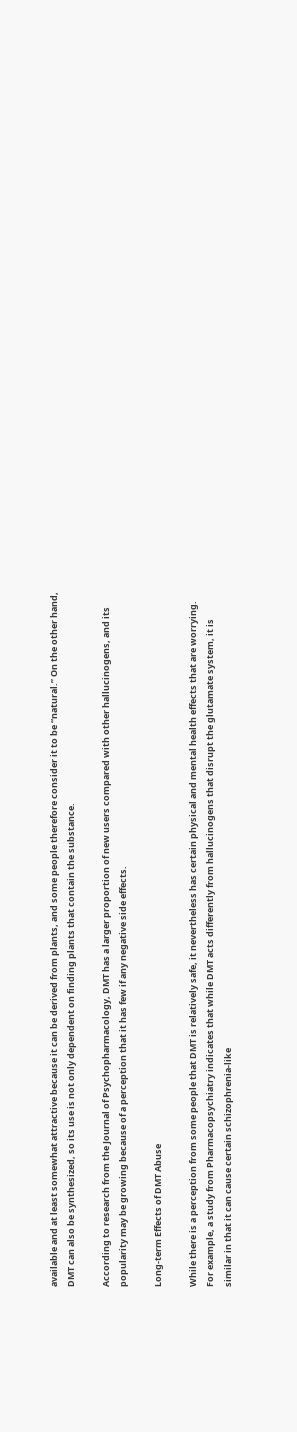available and at least somewhat attractive because it can be derived from plants, and some people therefore consider it to be “natural.” On the other hand, DMT can also be synthesized, so its use is not only dependent on finding plants that contain the substance.

According to research from the Journal of Psychopharmacology, DMT has a larger proportion of new users compared with other hallucinogens, and its popularity may be growing because of a perception that it has few if any negative side effects.

Long-term Effects of DMT Abuse

While there is a perception from some people that DMT is relatively safe, it nevertheless has certain physical and mental health effects that are worrying. For example, a study from Pharmacopsychiatry indicates that while DMT acts differently from hallucinogens that disrupt the glutamate system, it is similar in that it can cause certain schizophrenia-like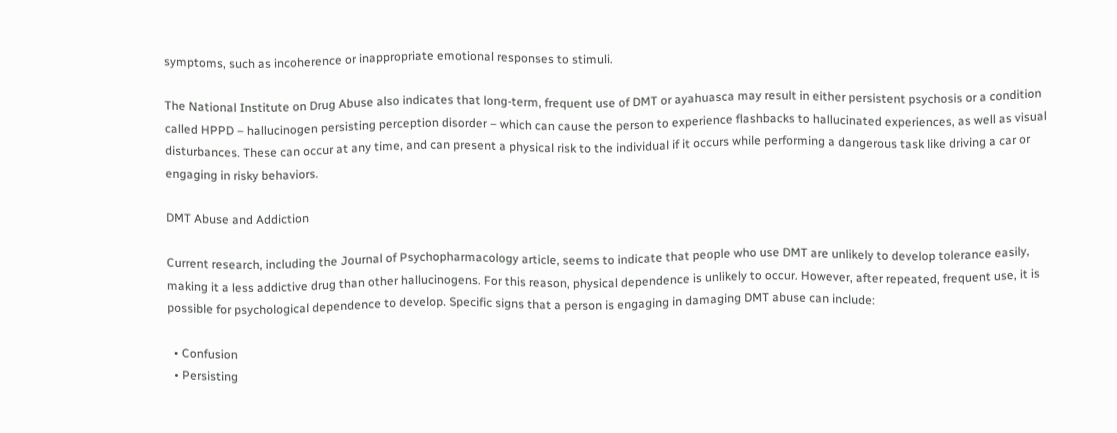symptoms, such as incoherence or inappropriate emotional responses to stimuli.

The National Institute on Drug Abuse also indicates that long-term, frequent use of DMT or ayahuasca may result in either persistent psychosis or a condition called HPPD – hallucinogen persisting perception disorder – which can cause the person to experience flashbacks to hallucinated experiences, as well as visual disturbances. These can occur at any time, and can present a physical risk to the individual if it occurs while performing a dangerous task like driving a car or engaging in risky behaviors.

DMT Abuse and Addiction

Current research, including the Journal of Psychopharmacology article, seems to indicate that people who use DMT are unlikely to develop tolerance easily, making it a less addictive drug than other hallucinogens. For this reason, physical dependence is unlikely to occur. However, after repeated, frequent use, it is possible for psychological dependence to develop. Specific signs that a person is engaging in damaging DMT abuse can include:

  • Confusion
  • Persisting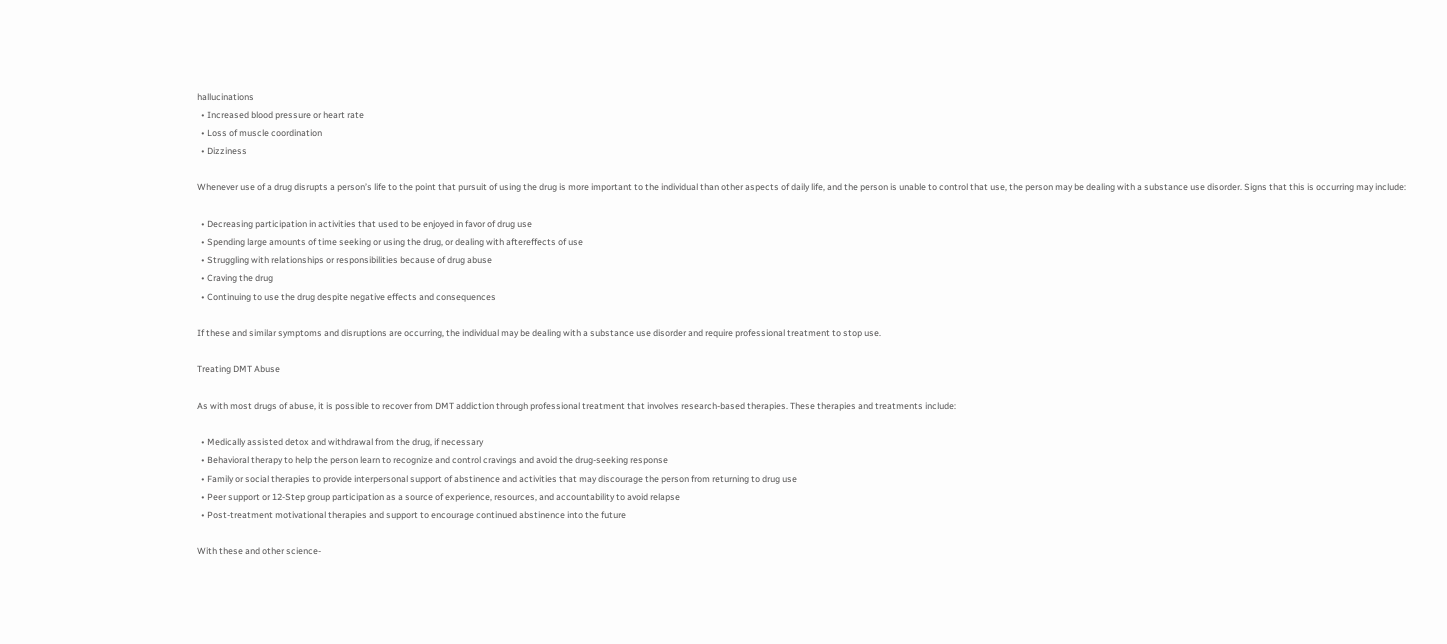hallucinations
  • Increased blood pressure or heart rate
  • Loss of muscle coordination
  • Dizziness

Whenever use of a drug disrupts a person’s life to the point that pursuit of using the drug is more important to the individual than other aspects of daily life, and the person is unable to control that use, the person may be dealing with a substance use disorder. Signs that this is occurring may include:

  • Decreasing participation in activities that used to be enjoyed in favor of drug use
  • Spending large amounts of time seeking or using the drug, or dealing with aftereffects of use
  • Struggling with relationships or responsibilities because of drug abuse
  • Craving the drug
  • Continuing to use the drug despite negative effects and consequences

If these and similar symptoms and disruptions are occurring, the individual may be dealing with a substance use disorder and require professional treatment to stop use.

Treating DMT Abuse

As with most drugs of abuse, it is possible to recover from DMT addiction through professional treatment that involves research-based therapies. These therapies and treatments include:

  • Medically assisted detox and withdrawal from the drug, if necessary
  • Behavioral therapy to help the person learn to recognize and control cravings and avoid the drug-seeking response
  • Family or social therapies to provide interpersonal support of abstinence and activities that may discourage the person from returning to drug use
  • Peer support or 12-Step group participation as a source of experience, resources, and accountability to avoid relapse
  • Post-treatment motivational therapies and support to encourage continued abstinence into the future

With these and other science-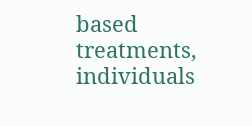based treatments, individuals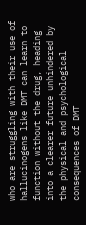who are struggling with their use of hallucinogens like DMT can learn to function without the drug, heading into a clearer future unhindered by the physical and psychological consequences of DMT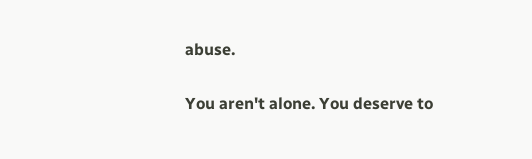abuse.

You aren't alone. You deserve to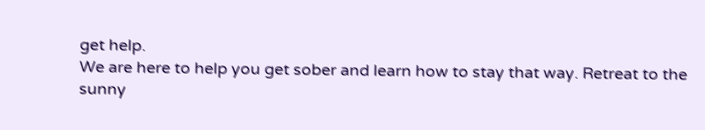get help.
We are here to help you get sober and learn how to stay that way. Retreat to the sunny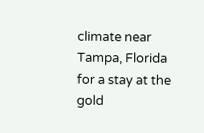climate near Tampa, Florida for a stay at the gold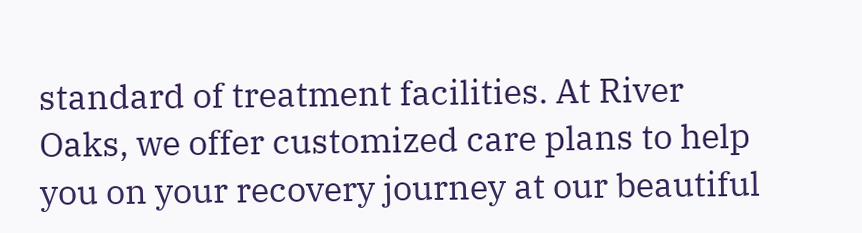standard of treatment facilities. At River Oaks, we offer customized care plans to help you on your recovery journey at our beautiful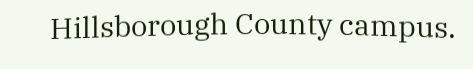Hillsborough County campus.